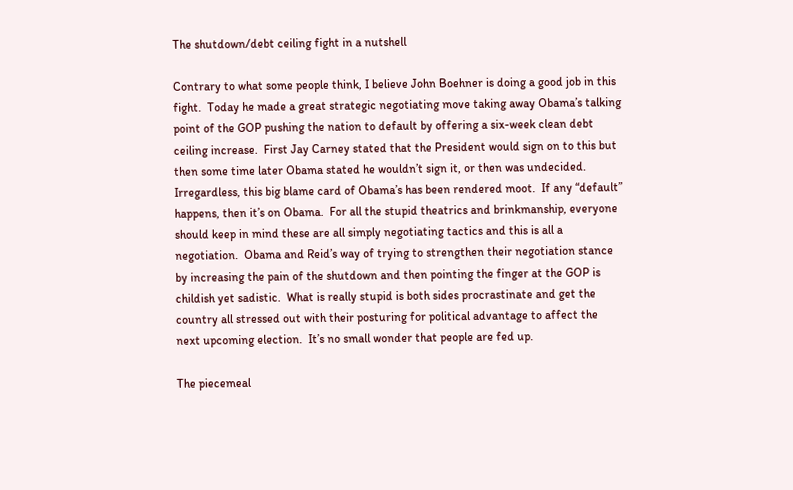The shutdown/debt ceiling fight in a nutshell

Contrary to what some people think, I believe John Boehner is doing a good job in this fight.  Today he made a great strategic negotiating move taking away Obama’s talking point of the GOP pushing the nation to default by offering a six-week clean debt ceiling increase.  First Jay Carney stated that the President would sign on to this but then some time later Obama stated he wouldn’t sign it, or then was undecided.  Irregardless, this big blame card of Obama’s has been rendered moot.  If any “default” happens, then it’s on Obama.  For all the stupid theatrics and brinkmanship, everyone should keep in mind these are all simply negotiating tactics and this is all a negotiation.  Obama and Reid’s way of trying to strengthen their negotiation stance by increasing the pain of the shutdown and then pointing the finger at the GOP is childish yet sadistic.  What is really stupid is both sides procrastinate and get the country all stressed out with their posturing for political advantage to affect the next upcoming election.  It’s no small wonder that people are fed up.

The piecemeal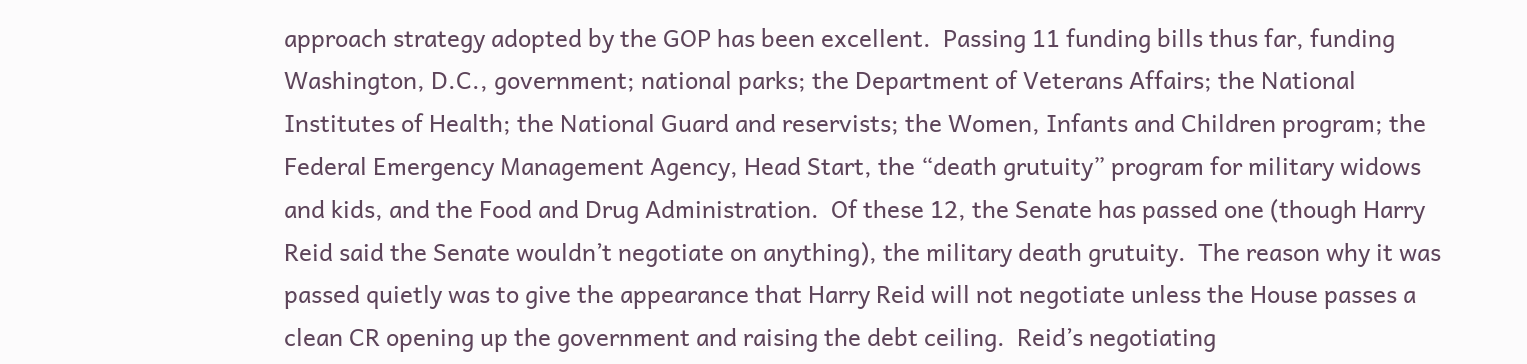approach strategy adopted by the GOP has been excellent.  Passing 11 funding bills thus far, funding Washington, D.C., government; national parks; the Department of Veterans Affairs; the National Institutes of Health; the National Guard and reservists; the Women, Infants and Children program; the Federal Emergency Management Agency, Head Start, the “death grutuity” program for military widows and kids, and the Food and Drug Administration.  Of these 12, the Senate has passed one (though Harry Reid said the Senate wouldn’t negotiate on anything), the military death grutuity.  The reason why it was passed quietly was to give the appearance that Harry Reid will not negotiate unless the House passes a clean CR opening up the government and raising the debt ceiling.  Reid’s negotiating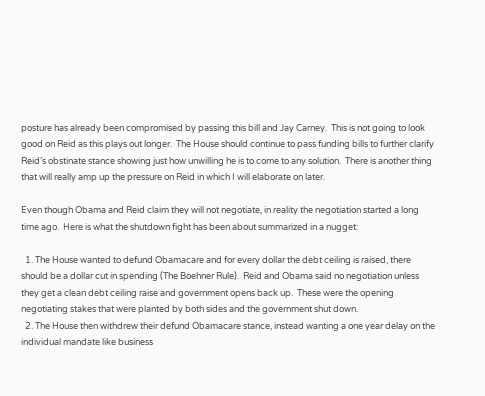posture has already been compromised by passing this bill and Jay Carney.  This is not going to look good on Reid as this plays out longer.  The House should continue to pass funding bills to further clarify Reid’s obstinate stance showing just how unwilling he is to come to any solution.  There is another thing that will really amp up the pressure on Reid in which I will elaborate on later.

Even though Obama and Reid claim they will not negotiate, in reality the negotiation started a long time ago.  Here is what the shutdown fight has been about summarized in a nugget:

  1. The House wanted to defund Obamacare and for every dollar the debt ceiling is raised, there should be a dollar cut in spending (The Boehner Rule).  Reid and Obama said no negotiation unless they get a clean debt ceiling raise and government opens back up.  These were the opening negotiating stakes that were planted by both sides and the government shut down.
  2. The House then withdrew their defund Obamacare stance, instead wanting a one year delay on the individual mandate like business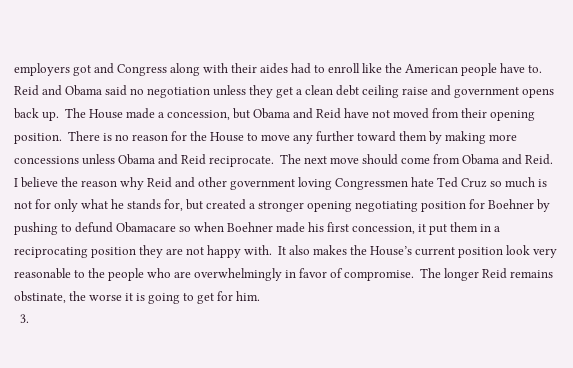employers got and Congress along with their aides had to enroll like the American people have to.  Reid and Obama said no negotiation unless they get a clean debt ceiling raise and government opens back up.  The House made a concession, but Obama and Reid have not moved from their opening position.  There is no reason for the House to move any further toward them by making more concessions unless Obama and Reid reciprocate.  The next move should come from Obama and Reid.  I believe the reason why Reid and other government loving Congressmen hate Ted Cruz so much is not for only what he stands for, but created a stronger opening negotiating position for Boehner by pushing to defund Obamacare so when Boehner made his first concession, it put them in a reciprocating position they are not happy with.  It also makes the House’s current position look very reasonable to the people who are overwhelmingly in favor of compromise.  The longer Reid remains obstinate, the worse it is going to get for him.
  3.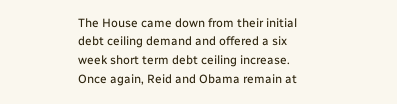The House came down from their initial debt ceiling demand and offered a six week short term debt ceiling increase.  Once again, Reid and Obama remain at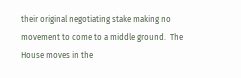their original negotiating stake making no movement to come to a middle ground.  The House moves in the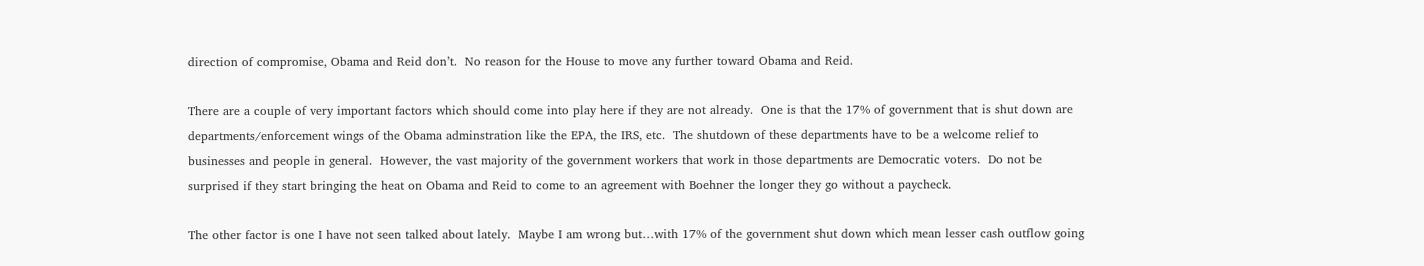direction of compromise, Obama and Reid don’t.  No reason for the House to move any further toward Obama and Reid.

There are a couple of very important factors which should come into play here if they are not already.  One is that the 17% of government that is shut down are departments/enforcement wings of the Obama adminstration like the EPA, the IRS, etc.  The shutdown of these departments have to be a welcome relief to businesses and people in general.  However, the vast majority of the government workers that work in those departments are Democratic voters.  Do not be surprised if they start bringing the heat on Obama and Reid to come to an agreement with Boehner the longer they go without a paycheck.

The other factor is one I have not seen talked about lately.  Maybe I am wrong but…with 17% of the government shut down which mean lesser cash outflow going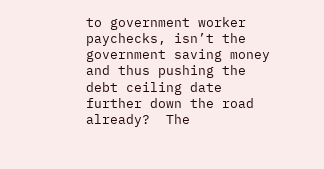to government worker paychecks, isn’t the government saving money and thus pushing the debt ceiling date further down the road already?  The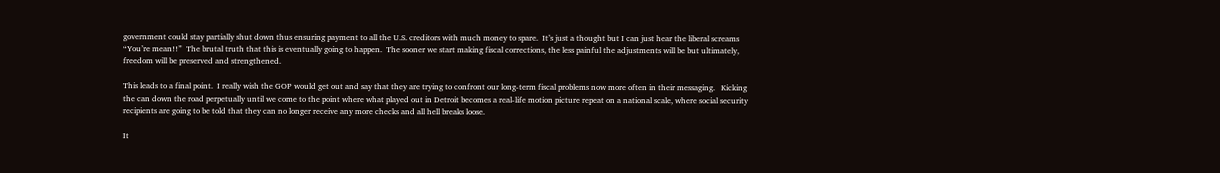government could stay partially shut down thus ensuring payment to all the U.S. creditors with much money to spare.  It’s just a thought but I can just hear the liberal screams “You’re mean!!”  The brutal truth that this is eventually going to happen.  The sooner we start making fiscal corrections, the less painful the adjustments will be but ultimately, freedom will be preserved and strengthened.

This leads to a final point.  I really wish the GOP would get out and say that they are trying to confront our long-term fiscal problems now more often in their messaging.   Kicking the can down the road perpetually until we come to the point where what played out in Detroit becomes a real-life motion picture repeat on a national scale, where social security recipients are going to be told that they can no longer receive any more checks and all hell breaks loose.

It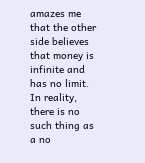amazes me that the other side believes that money is infinite and has no limit.  In reality, there is no such thing as a no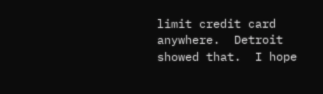limit credit card anywhere.  Detroit showed that.  I hope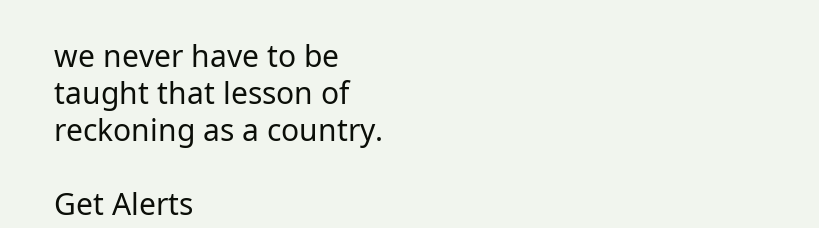we never have to be taught that lesson of reckoning as a country.

Get Alerts